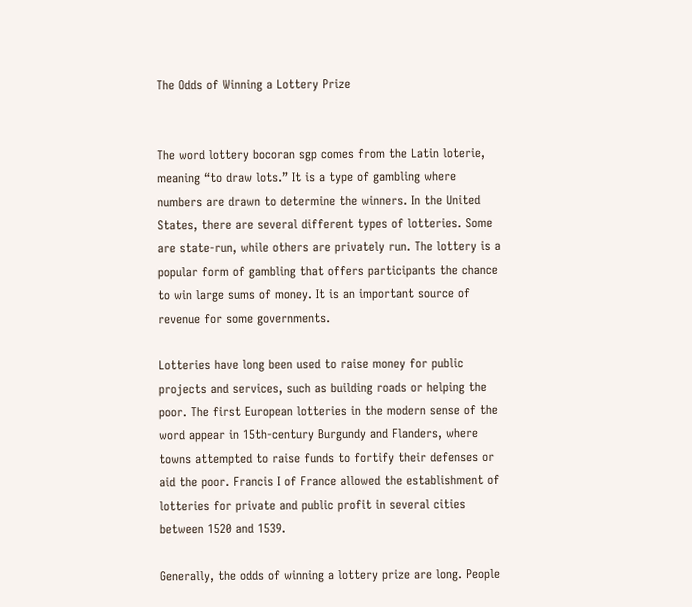The Odds of Winning a Lottery Prize


The word lottery bocoran sgp comes from the Latin loterie, meaning “to draw lots.” It is a type of gambling where numbers are drawn to determine the winners. In the United States, there are several different types of lotteries. Some are state-run, while others are privately run. The lottery is a popular form of gambling that offers participants the chance to win large sums of money. It is an important source of revenue for some governments.

Lotteries have long been used to raise money for public projects and services, such as building roads or helping the poor. The first European lotteries in the modern sense of the word appear in 15th-century Burgundy and Flanders, where towns attempted to raise funds to fortify their defenses or aid the poor. Francis I of France allowed the establishment of lotteries for private and public profit in several cities between 1520 and 1539.

Generally, the odds of winning a lottery prize are long. People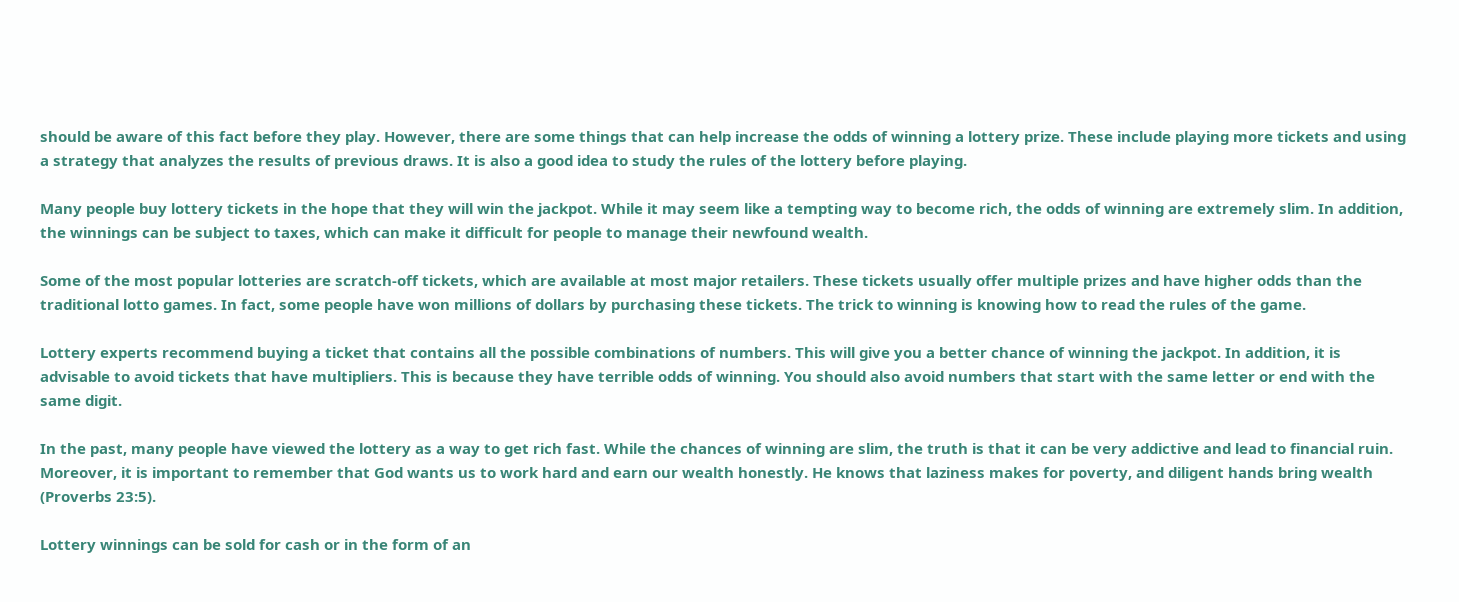should be aware of this fact before they play. However, there are some things that can help increase the odds of winning a lottery prize. These include playing more tickets and using a strategy that analyzes the results of previous draws. It is also a good idea to study the rules of the lottery before playing.

Many people buy lottery tickets in the hope that they will win the jackpot. While it may seem like a tempting way to become rich, the odds of winning are extremely slim. In addition, the winnings can be subject to taxes, which can make it difficult for people to manage their newfound wealth.

Some of the most popular lotteries are scratch-off tickets, which are available at most major retailers. These tickets usually offer multiple prizes and have higher odds than the traditional lotto games. In fact, some people have won millions of dollars by purchasing these tickets. The trick to winning is knowing how to read the rules of the game.

Lottery experts recommend buying a ticket that contains all the possible combinations of numbers. This will give you a better chance of winning the jackpot. In addition, it is advisable to avoid tickets that have multipliers. This is because they have terrible odds of winning. You should also avoid numbers that start with the same letter or end with the same digit.

In the past, many people have viewed the lottery as a way to get rich fast. While the chances of winning are slim, the truth is that it can be very addictive and lead to financial ruin. Moreover, it is important to remember that God wants us to work hard and earn our wealth honestly. He knows that laziness makes for poverty, and diligent hands bring wealth (Proverbs 23:5).

Lottery winnings can be sold for cash or in the form of an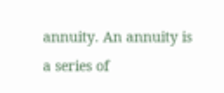annuity. An annuity is a series of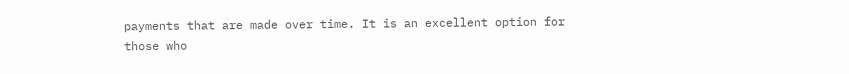payments that are made over time. It is an excellent option for those who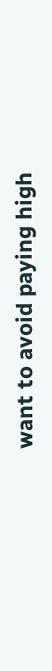want to avoid paying high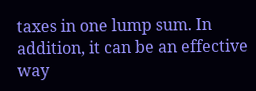taxes in one lump sum. In addition, it can be an effective way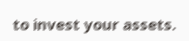to invest your assets.